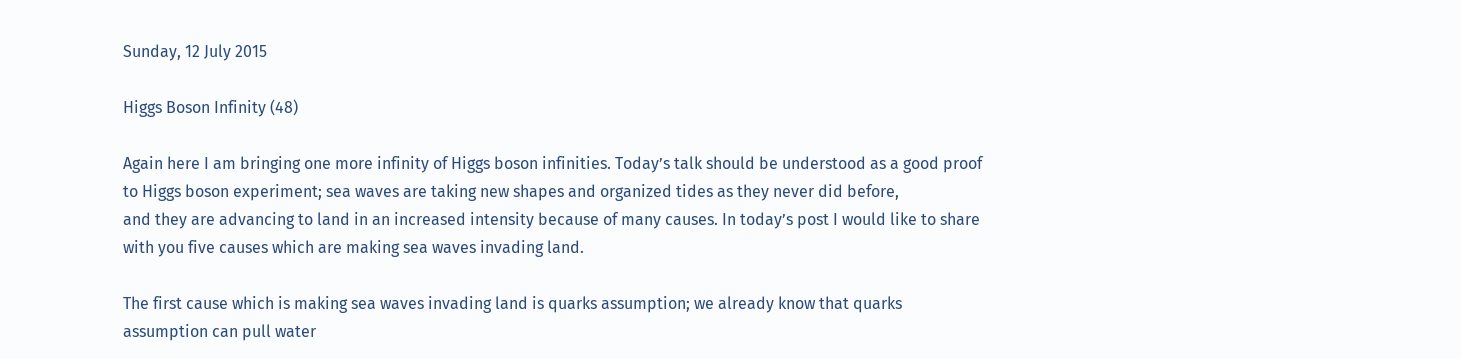Sunday, 12 July 2015

Higgs Boson Infinity (48)

Again here I am bringing one more infinity of Higgs boson infinities. Today’s talk should be understood as a good proof to Higgs boson experiment; sea waves are taking new shapes and organized tides as they never did before,
and they are advancing to land in an increased intensity because of many causes. In today’s post I would like to share with you five causes which are making sea waves invading land.

The first cause which is making sea waves invading land is quarks assumption; we already know that quarks assumption can pull water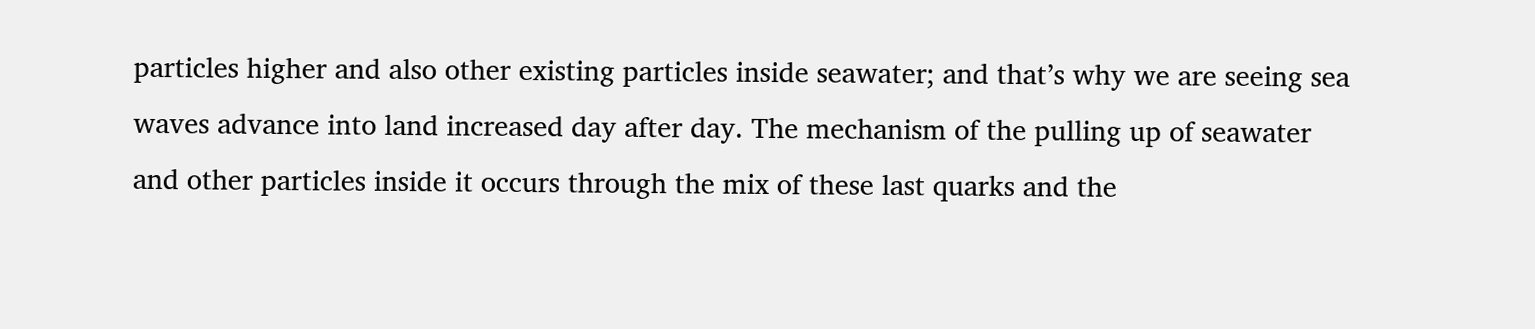particles higher and also other existing particles inside seawater; and that’s why we are seeing sea waves advance into land increased day after day. The mechanism of the pulling up of seawater and other particles inside it occurs through the mix of these last quarks and the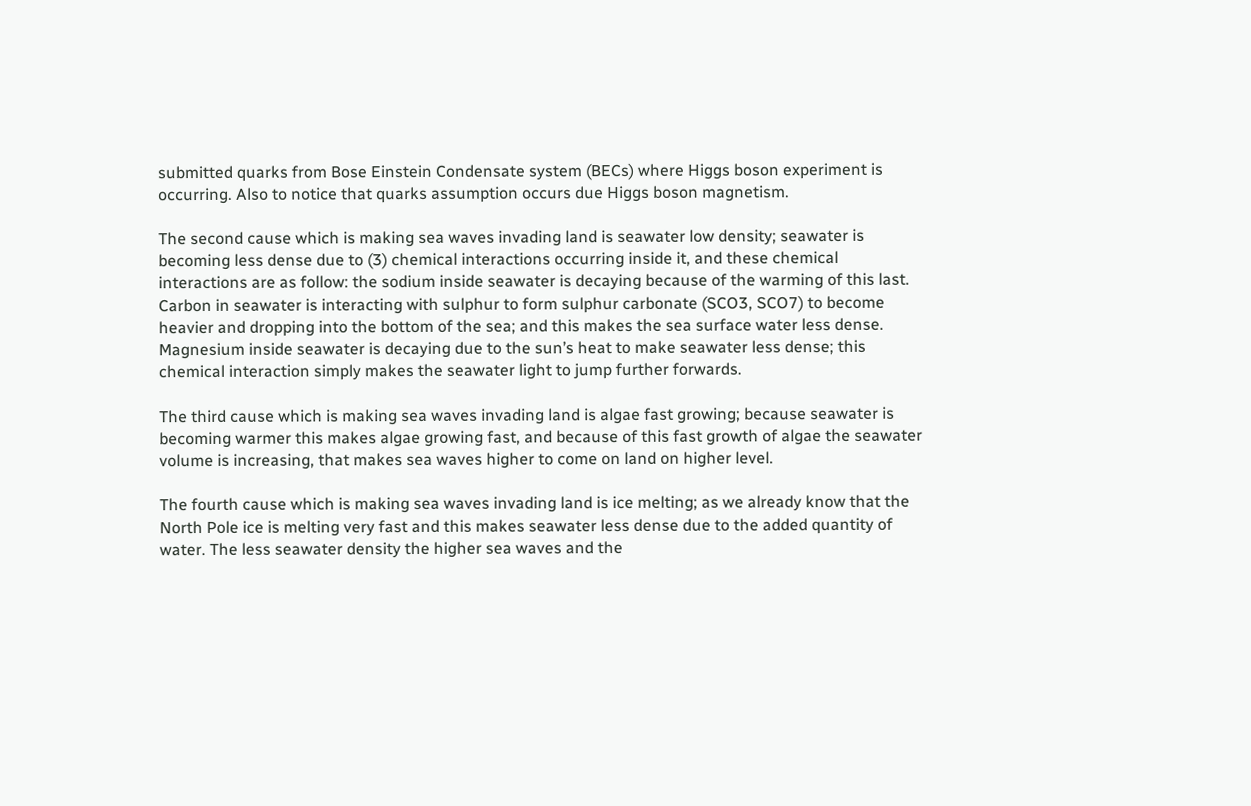submitted quarks from Bose Einstein Condensate system (BECs) where Higgs boson experiment is occurring. Also to notice that quarks assumption occurs due Higgs boson magnetism.

The second cause which is making sea waves invading land is seawater low density; seawater is becoming less dense due to (3) chemical interactions occurring inside it, and these chemical interactions are as follow: the sodium inside seawater is decaying because of the warming of this last. Carbon in seawater is interacting with sulphur to form sulphur carbonate (SCO3, SCO7) to become heavier and dropping into the bottom of the sea; and this makes the sea surface water less dense. Magnesium inside seawater is decaying due to the sun’s heat to make seawater less dense; this chemical interaction simply makes the seawater light to jump further forwards.

The third cause which is making sea waves invading land is algae fast growing; because seawater is becoming warmer this makes algae growing fast, and because of this fast growth of algae the seawater volume is increasing, that makes sea waves higher to come on land on higher level.

The fourth cause which is making sea waves invading land is ice melting; as we already know that the North Pole ice is melting very fast and this makes seawater less dense due to the added quantity of water. The less seawater density the higher sea waves and the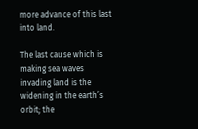more advance of this last into land.

The last cause which is making sea waves invading land is the widening in the earth’s orbit; the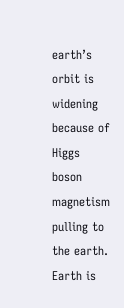earth’s orbit is widening because of Higgs boson magnetism pulling to the earth. Earth is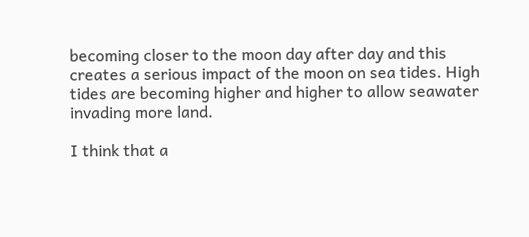becoming closer to the moon day after day and this creates a serious impact of the moon on sea tides. High tides are becoming higher and higher to allow seawater invading more land.

I think that a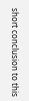short conclusion to this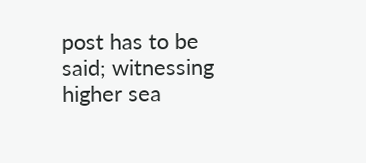post has to be said; witnessing higher sea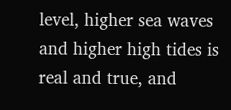level, higher sea waves and higher high tides is real and true, and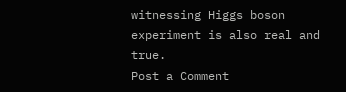witnessing Higgs boson experiment is also real and true.
Post a Comment